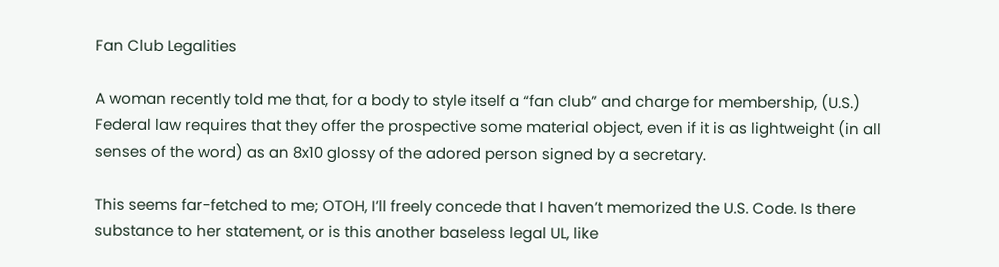Fan Club Legalities

A woman recently told me that, for a body to style itself a “fan club” and charge for membership, (U.S.) Federal law requires that they offer the prospective some material object, even if it is as lightweight (in all senses of the word) as an 8x10 glossy of the adored person signed by a secretary.

This seems far-fetched to me; OTOH, I’ll freely concede that I haven’t memorized the U.S. Code. Is there substance to her statement, or is this another baseless legal UL, like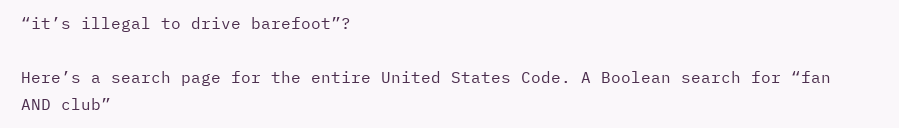“it’s illegal to drive barefoot”?

Here’s a search page for the entire United States Code. A Boolean search for “fan AND club”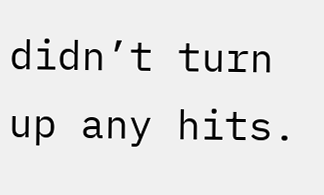didn’t turn up any hits.